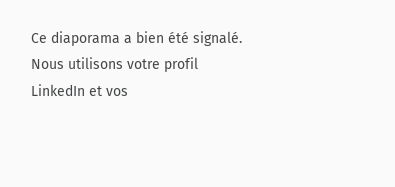Ce diaporama a bien été signalé.
Nous utilisons votre profil LinkedIn et vos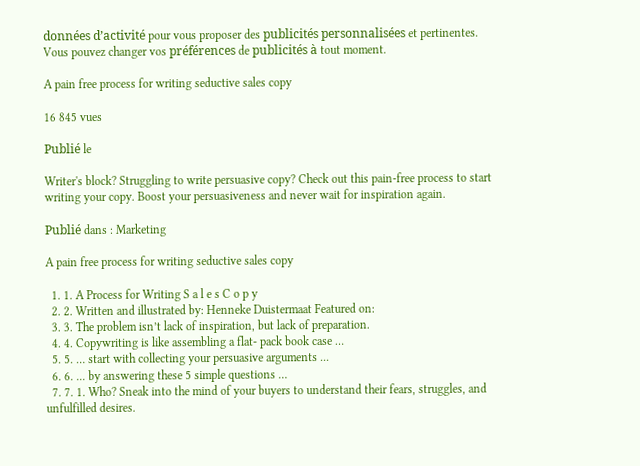données d’activité pour vous proposer des publicités personnalisées et pertinentes. Vous pouvez changer vos préférences de publicités à tout moment.

A pain free process for writing seductive sales copy

16 845 vues

Publié le

Writer's block? Struggling to write persuasive copy? Check out this pain-free process to start writing your copy. Boost your persuasiveness and never wait for inspiration again.

Publié dans : Marketing

A pain free process for writing seductive sales copy

  1. 1. A Process for Writing S a l e s C o p y
  2. 2. Written and illustrated by: Henneke Duistermaat Featured on:
  3. 3. The problem isn’t lack of inspiration, but lack of preparation.
  4. 4. Copywriting is like assembling a flat- pack book case …
  5. 5. … start with collecting your persuasive arguments ...
  6. 6. ... by answering these 5 simple questions …
  7. 7. 1. Who? Sneak into the mind of your buyers to understand their fears, struggles, and unfulfilled desires.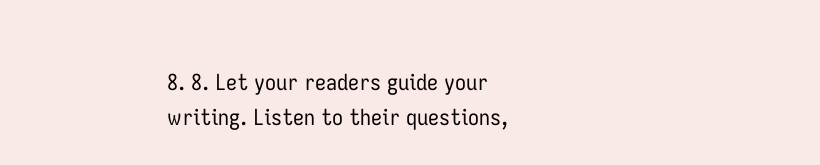8. 8. Let your readers guide your writing. Listen to their questions,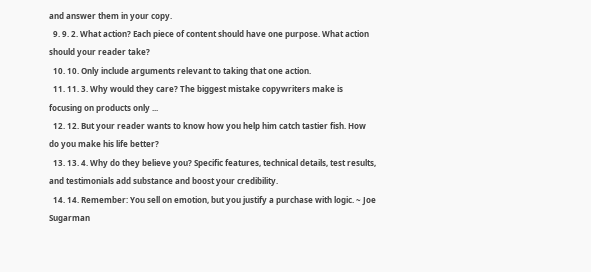and answer them in your copy.
  9. 9. 2. What action? Each piece of content should have one purpose. What action should your reader take?
  10. 10. Only include arguments relevant to taking that one action.
  11. 11. 3. Why would they care? The biggest mistake copywriters make is focusing on products only ...
  12. 12. But your reader wants to know how you help him catch tastier fish. How do you make his life better?
  13. 13. 4. Why do they believe you? Specific features, technical details, test results, and testimonials add substance and boost your credibility.
  14. 14. Remember: You sell on emotion, but you justify a purchase with logic. ~ Joe Sugarman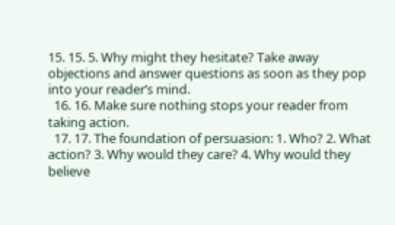15. 15. 5. Why might they hesitate? Take away objections and answer questions as soon as they pop into your reader’s mind.
  16. 16. Make sure nothing stops your reader from taking action.
  17. 17. The foundation of persuasion: 1. Who? 2. What action? 3. Why would they care? 4. Why would they believe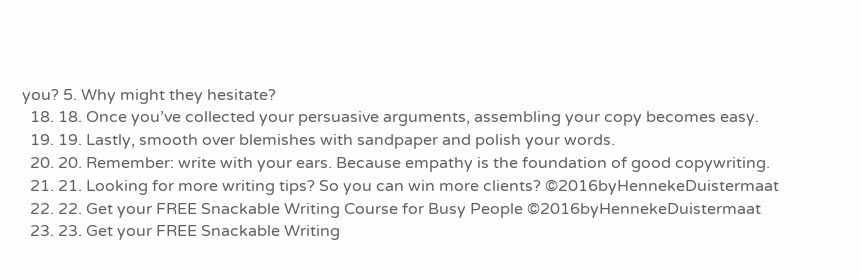you? 5. Why might they hesitate?
  18. 18. Once you’ve collected your persuasive arguments, assembling your copy becomes easy.
  19. 19. Lastly, smooth over blemishes with sandpaper and polish your words.
  20. 20. Remember: write with your ears. Because empathy is the foundation of good copywriting.
  21. 21. Looking for more writing tips? So you can win more clients? ©2016byHennekeDuistermaat
  22. 22. Get your FREE Snackable Writing Course for Busy People ©2016byHennekeDuistermaat
  23. 23. Get your FREE Snackable Writing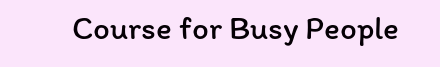Course for Busy People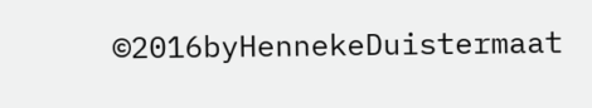©2016byHennekeDuistermaat